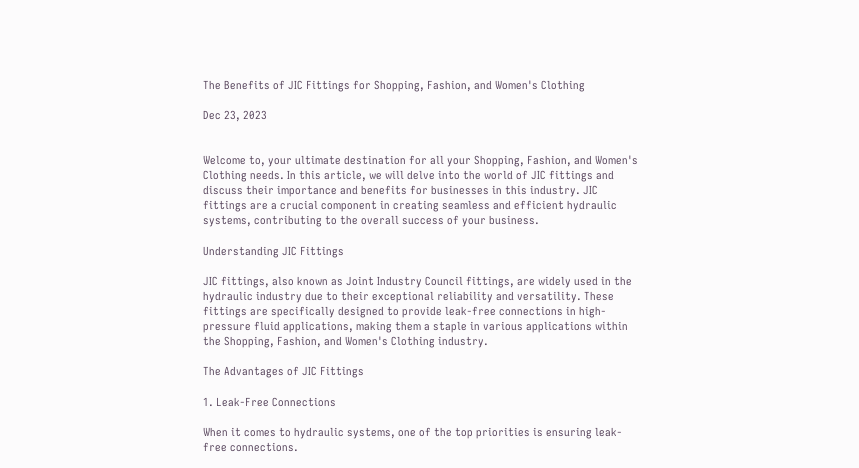The Benefits of JIC Fittings for Shopping, Fashion, and Women's Clothing

Dec 23, 2023


Welcome to, your ultimate destination for all your Shopping, Fashion, and Women's Clothing needs. In this article, we will delve into the world of JIC fittings and discuss their importance and benefits for businesses in this industry. JIC fittings are a crucial component in creating seamless and efficient hydraulic systems, contributing to the overall success of your business.

Understanding JIC Fittings

JIC fittings, also known as Joint Industry Council fittings, are widely used in the hydraulic industry due to their exceptional reliability and versatility. These fittings are specifically designed to provide leak-free connections in high-pressure fluid applications, making them a staple in various applications within the Shopping, Fashion, and Women's Clothing industry.

The Advantages of JIC Fittings

1. Leak-Free Connections

When it comes to hydraulic systems, one of the top priorities is ensuring leak-free connections.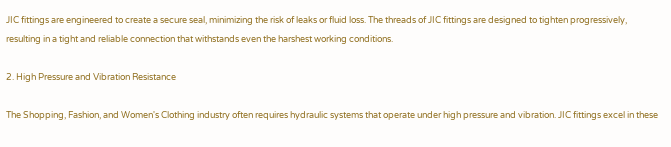JIC fittings are engineered to create a secure seal, minimizing the risk of leaks or fluid loss. The threads of JIC fittings are designed to tighten progressively, resulting in a tight and reliable connection that withstands even the harshest working conditions.

2. High Pressure and Vibration Resistance

The Shopping, Fashion, and Women's Clothing industry often requires hydraulic systems that operate under high pressure and vibration. JIC fittings excel in these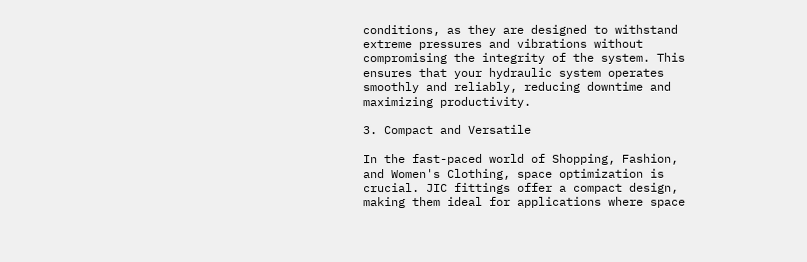conditions, as they are designed to withstand extreme pressures and vibrations without compromising the integrity of the system. This ensures that your hydraulic system operates smoothly and reliably, reducing downtime and maximizing productivity.

3. Compact and Versatile

In the fast-paced world of Shopping, Fashion, and Women's Clothing, space optimization is crucial. JIC fittings offer a compact design, making them ideal for applications where space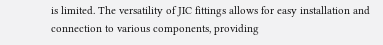is limited. The versatility of JIC fittings allows for easy installation and connection to various components, providing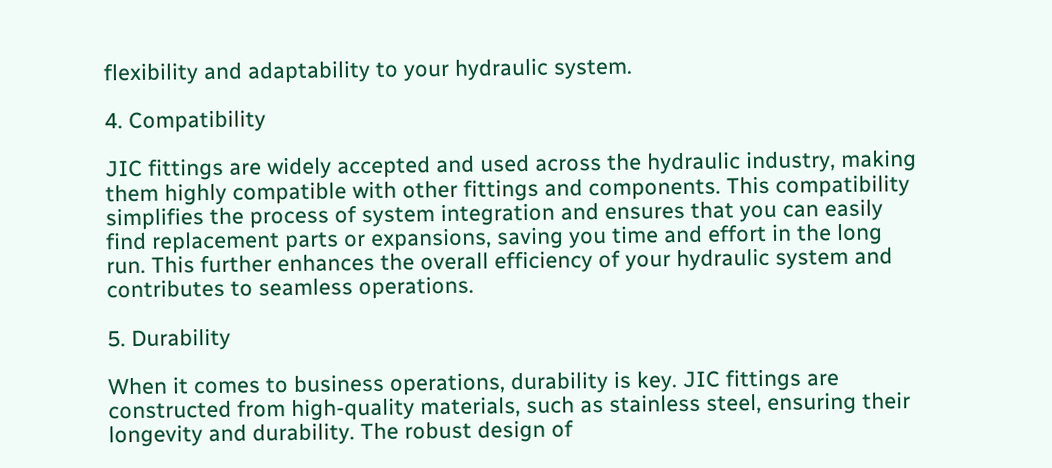flexibility and adaptability to your hydraulic system.

4. Compatibility

JIC fittings are widely accepted and used across the hydraulic industry, making them highly compatible with other fittings and components. This compatibility simplifies the process of system integration and ensures that you can easily find replacement parts or expansions, saving you time and effort in the long run. This further enhances the overall efficiency of your hydraulic system and contributes to seamless operations.

5. Durability

When it comes to business operations, durability is key. JIC fittings are constructed from high-quality materials, such as stainless steel, ensuring their longevity and durability. The robust design of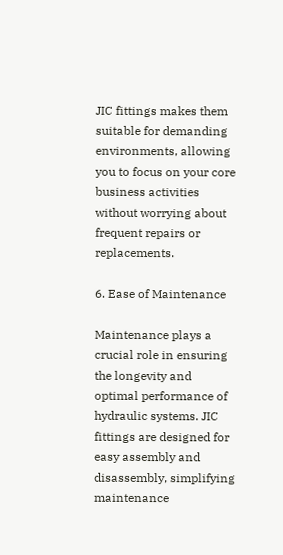JIC fittings makes them suitable for demanding environments, allowing you to focus on your core business activities without worrying about frequent repairs or replacements.

6. Ease of Maintenance

Maintenance plays a crucial role in ensuring the longevity and optimal performance of hydraulic systems. JIC fittings are designed for easy assembly and disassembly, simplifying maintenance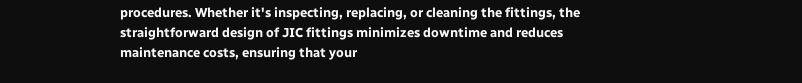procedures. Whether it's inspecting, replacing, or cleaning the fittings, the straightforward design of JIC fittings minimizes downtime and reduces maintenance costs, ensuring that your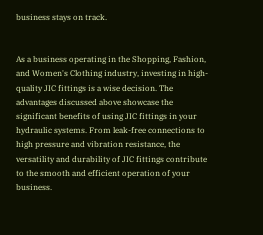business stays on track.


As a business operating in the Shopping, Fashion, and Women's Clothing industry, investing in high-quality JIC fittings is a wise decision. The advantages discussed above showcase the significant benefits of using JIC fittings in your hydraulic systems. From leak-free connections to high pressure and vibration resistance, the versatility and durability of JIC fittings contribute to the smooth and efficient operation of your business.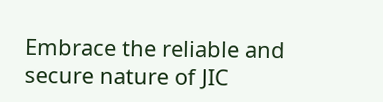Embrace the reliable and secure nature of JIC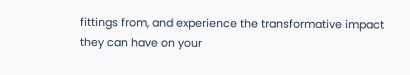fittings from, and experience the transformative impact they can have on your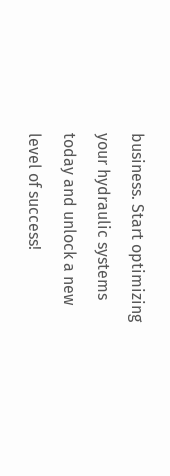business. Start optimizing your hydraulic systems today and unlock a new level of success!